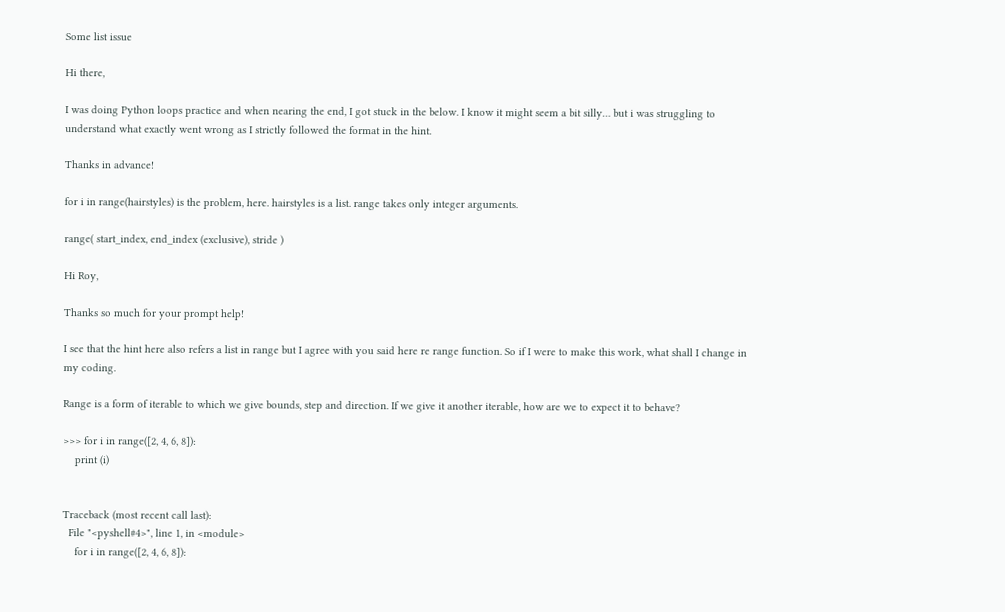Some list issue

Hi there,

I was doing Python loops practice and when nearing the end, I got stuck in the below. I know it might seem a bit silly… but i was struggling to understand what exactly went wrong as I strictly followed the format in the hint.

Thanks in advance!

for i in range(hairstyles) is the problem, here. hairstyles is a list. range takes only integer arguments.

range( start_index, end_index (exclusive), stride )

Hi Roy,

Thanks so much for your prompt help!

I see that the hint here also refers a list in range but I agree with you said here re range function. So if I were to make this work, what shall I change in my coding.

Range is a form of iterable to which we give bounds, step and direction. If we give it another iterable, how are we to expect it to behave?

>>> for i in range([2, 4, 6, 8]):
    print (i)


Traceback (most recent call last):
  File "<pyshell#4>", line 1, in <module>
    for i in range([2, 4, 6, 8]):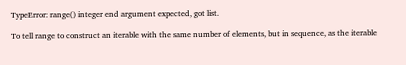TypeError: range() integer end argument expected, got list.

To tell range to construct an iterable with the same number of elements, but in sequence, as the iterable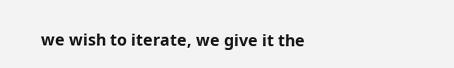we wish to iterate, we give it the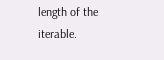length of the iterable.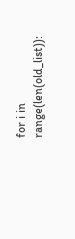for i in range(len(old_list)):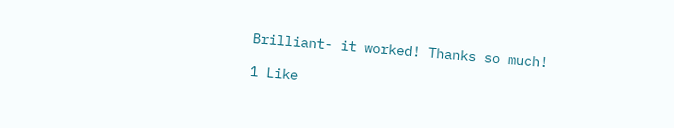Brilliant- it worked! Thanks so much!

1 Like